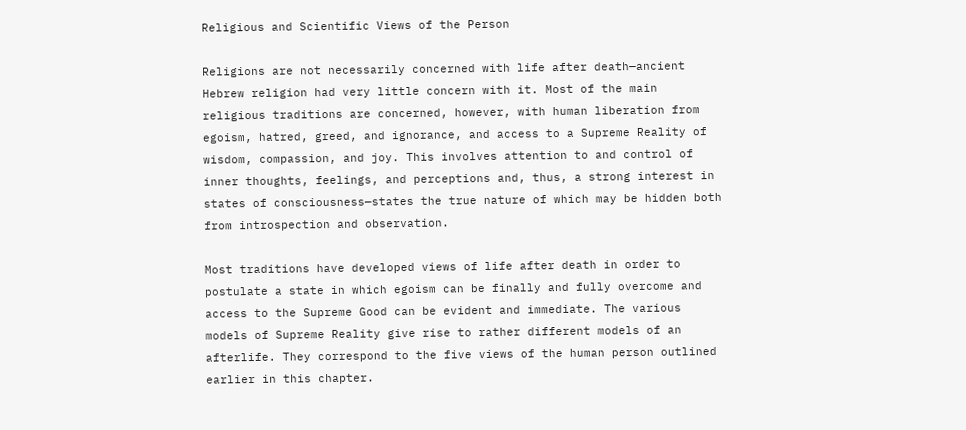Religious and Scientific Views of the Person

Religions are not necessarily concerned with life after death—ancient Hebrew religion had very little concern with it. Most of the main religious traditions are concerned, however, with human liberation from egoism, hatred, greed, and ignorance, and access to a Supreme Reality of wisdom, compassion, and joy. This involves attention to and control of inner thoughts, feelings, and perceptions and, thus, a strong interest in states of consciousness—states the true nature of which may be hidden both from introspection and observation.

Most traditions have developed views of life after death in order to postulate a state in which egoism can be finally and fully overcome and access to the Supreme Good can be evident and immediate. The various models of Supreme Reality give rise to rather different models of an afterlife. They correspond to the five views of the human person outlined earlier in this chapter.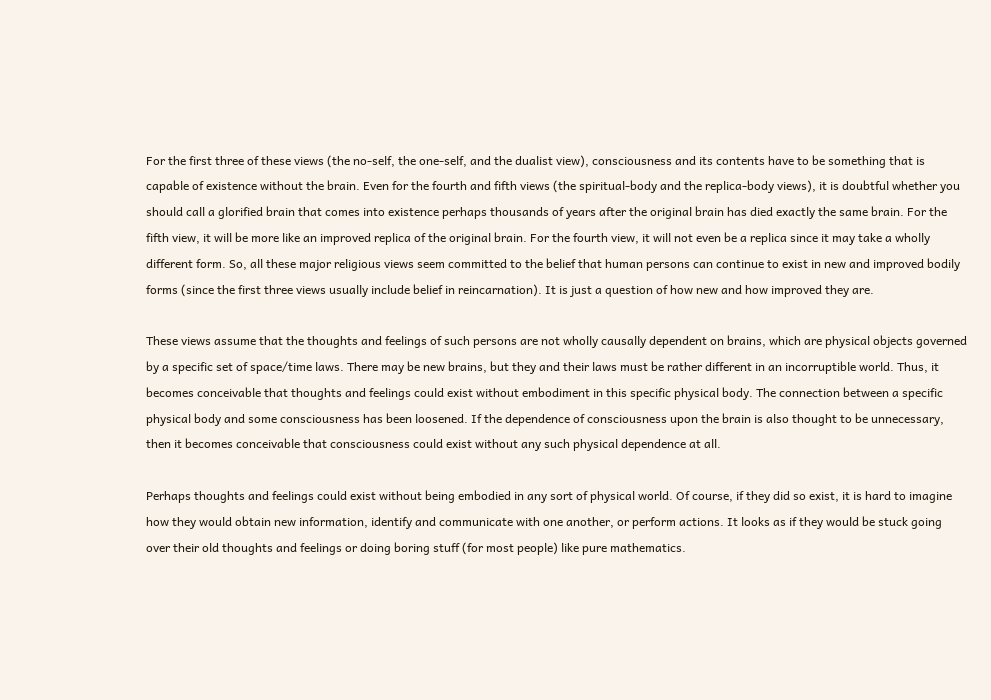For the first three of these views (the no-self, the one-self, and the dualist view), consciousness and its contents have to be something that is capable of existence without the brain. Even for the fourth and fifth views (the spiritual-body and the replica-body views), it is doubtful whether you should call a glorified brain that comes into existence perhaps thousands of years after the original brain has died exactly the same brain. For the fifth view, it will be more like an improved replica of the original brain. For the fourth view, it will not even be a replica since it may take a wholly different form. So, all these major religious views seem committed to the belief that human persons can continue to exist in new and improved bodily forms (since the first three views usually include belief in reincarnation). It is just a question of how new and how improved they are.

These views assume that the thoughts and feelings of such persons are not wholly causally dependent on brains, which are physical objects governed by a specific set of space/time laws. There may be new brains, but they and their laws must be rather different in an incorruptible world. Thus, it becomes conceivable that thoughts and feelings could exist without embodiment in this specific physical body. The connection between a specific physical body and some consciousness has been loosened. If the dependence of consciousness upon the brain is also thought to be unnecessary, then it becomes conceivable that consciousness could exist without any such physical dependence at all.

Perhaps thoughts and feelings could exist without being embodied in any sort of physical world. Of course, if they did so exist, it is hard to imagine how they would obtain new information, identify and communicate with one another, or perform actions. It looks as if they would be stuck going over their old thoughts and feelings or doing boring stuff (for most people) like pure mathematics.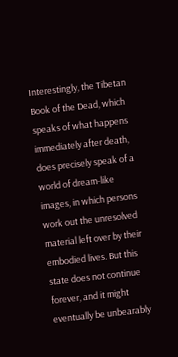Interestingly, the Tibetan Book of the Dead, which speaks of what happens immediately after death, does precisely speak of a world of dream-like images, in which persons work out the unresolved material left over by their embodied lives. But this state does not continue forever, and it might eventually be unbearably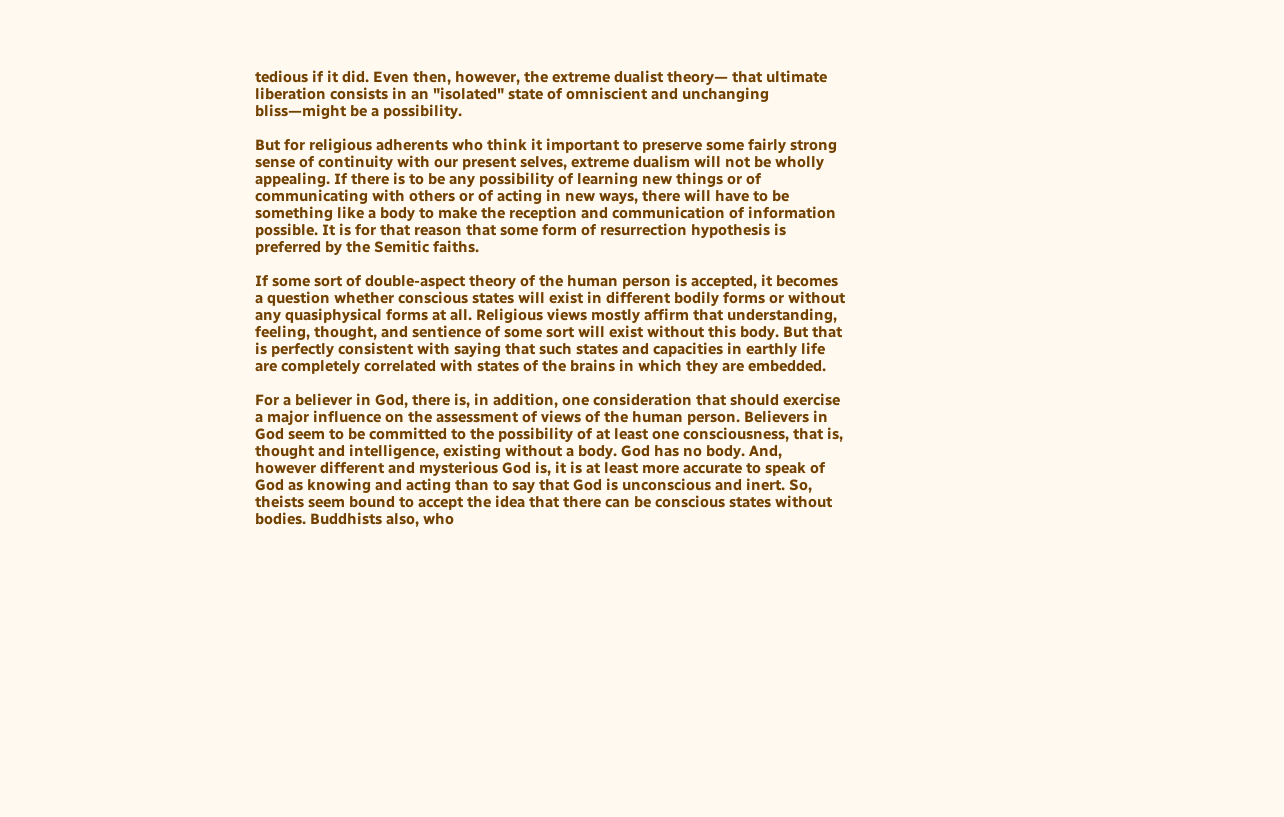tedious if it did. Even then, however, the extreme dualist theory— that ultimate liberation consists in an "isolated" state of omniscient and unchanging bliss—might be a possibility.

But for religious adherents who think it important to preserve some fairly strong sense of continuity with our present selves, extreme dualism will not be wholly appealing. If there is to be any possibility of learning new things or of communicating with others or of acting in new ways, there will have to be something like a body to make the reception and communication of information possible. It is for that reason that some form of resurrection hypothesis is preferred by the Semitic faiths.

If some sort of double-aspect theory of the human person is accepted, it becomes a question whether conscious states will exist in different bodily forms or without any quasiphysical forms at all. Religious views mostly affirm that understanding, feeling, thought, and sentience of some sort will exist without this body. But that is perfectly consistent with saying that such states and capacities in earthly life are completely correlated with states of the brains in which they are embedded.

For a believer in God, there is, in addition, one consideration that should exercise a major influence on the assessment of views of the human person. Believers in God seem to be committed to the possibility of at least one consciousness, that is, thought and intelligence, existing without a body. God has no body. And, however different and mysterious God is, it is at least more accurate to speak of God as knowing and acting than to say that God is unconscious and inert. So, theists seem bound to accept the idea that there can be conscious states without bodies. Buddhists also, who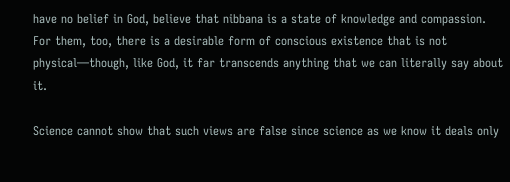have no belief in God, believe that nibbana is a state of knowledge and compassion. For them, too, there is a desirable form of conscious existence that is not physical—though, like God, it far transcends anything that we can literally say about it.

Science cannot show that such views are false since science as we know it deals only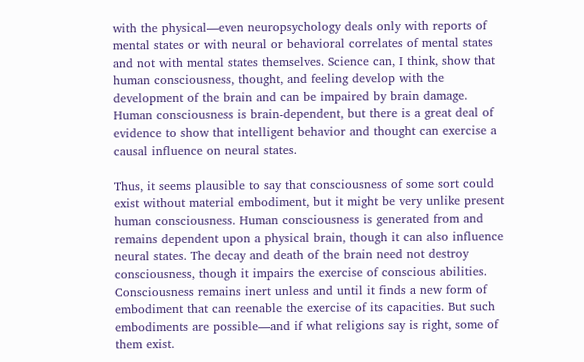with the physical—even neuropsychology deals only with reports of mental states or with neural or behavioral correlates of mental states and not with mental states themselves. Science can, I think, show that human consciousness, thought, and feeling develop with the development of the brain and can be impaired by brain damage. Human consciousness is brain-dependent, but there is a great deal of evidence to show that intelligent behavior and thought can exercise a causal influence on neural states.

Thus, it seems plausible to say that consciousness of some sort could exist without material embodiment, but it might be very unlike present human consciousness. Human consciousness is generated from and remains dependent upon a physical brain, though it can also influence neural states. The decay and death of the brain need not destroy consciousness, though it impairs the exercise of conscious abilities. Consciousness remains inert unless and until it finds a new form of embodiment that can reenable the exercise of its capacities. But such embodiments are possible—and if what religions say is right, some of them exist.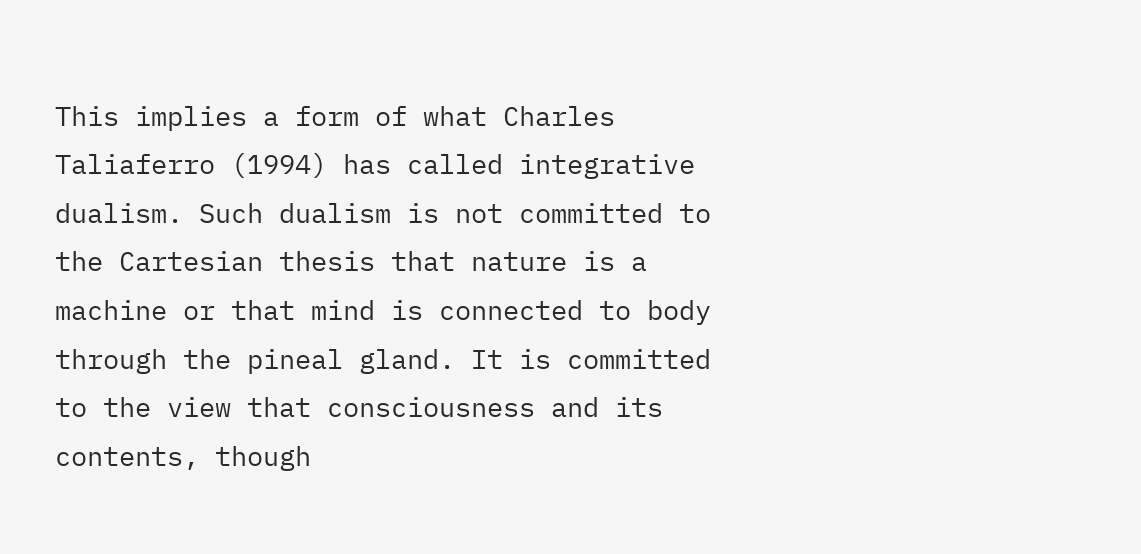This implies a form of what Charles Taliaferro (1994) has called integrative dualism. Such dualism is not committed to the Cartesian thesis that nature is a machine or that mind is connected to body through the pineal gland. It is committed to the view that consciousness and its contents, though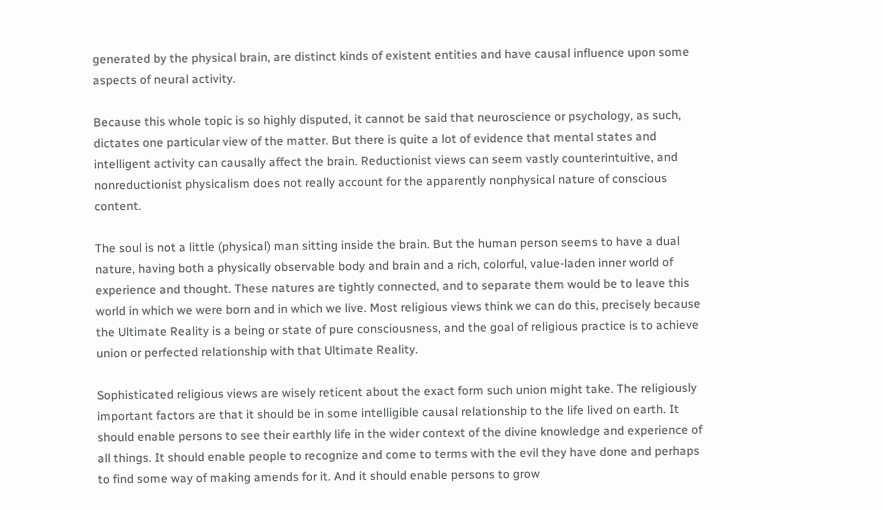generated by the physical brain, are distinct kinds of existent entities and have causal influence upon some aspects of neural activity.

Because this whole topic is so highly disputed, it cannot be said that neuroscience or psychology, as such, dictates one particular view of the matter. But there is quite a lot of evidence that mental states and intelligent activity can causally affect the brain. Reductionist views can seem vastly counterintuitive, and nonreductionist physicalism does not really account for the apparently nonphysical nature of conscious content.

The soul is not a little (physical) man sitting inside the brain. But the human person seems to have a dual nature, having both a physically observable body and brain and a rich, colorful, value-laden inner world of experience and thought. These natures are tightly connected, and to separate them would be to leave this world in which we were born and in which we live. Most religious views think we can do this, precisely because the Ultimate Reality is a being or state of pure consciousness, and the goal of religious practice is to achieve union or perfected relationship with that Ultimate Reality.

Sophisticated religious views are wisely reticent about the exact form such union might take. The religiously important factors are that it should be in some intelligible causal relationship to the life lived on earth. It should enable persons to see their earthly life in the wider context of the divine knowledge and experience of all things. It should enable people to recognize and come to terms with the evil they have done and perhaps to find some way of making amends for it. And it should enable persons to grow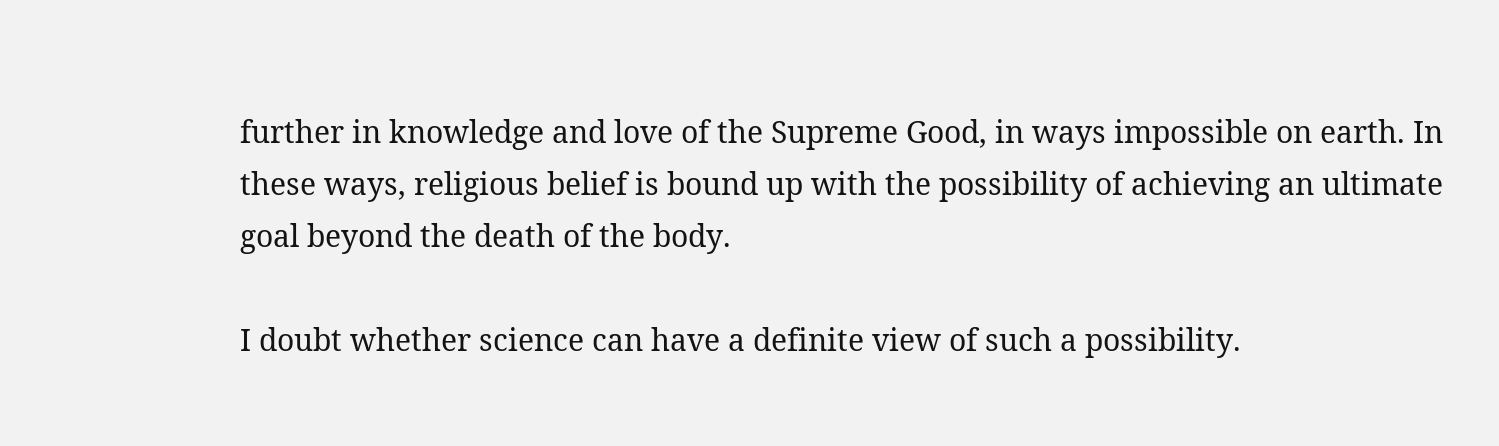further in knowledge and love of the Supreme Good, in ways impossible on earth. In these ways, religious belief is bound up with the possibility of achieving an ultimate goal beyond the death of the body.

I doubt whether science can have a definite view of such a possibility.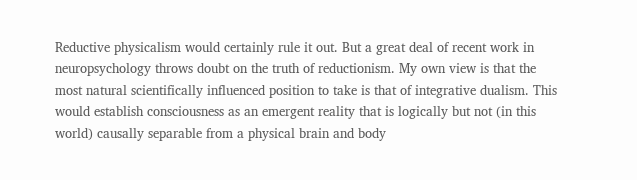Reductive physicalism would certainly rule it out. But a great deal of recent work in neuropsychology throws doubt on the truth of reductionism. My own view is that the most natural scientifically influenced position to take is that of integrative dualism. This would establish consciousness as an emergent reality that is logically but not (in this world) causally separable from a physical brain and body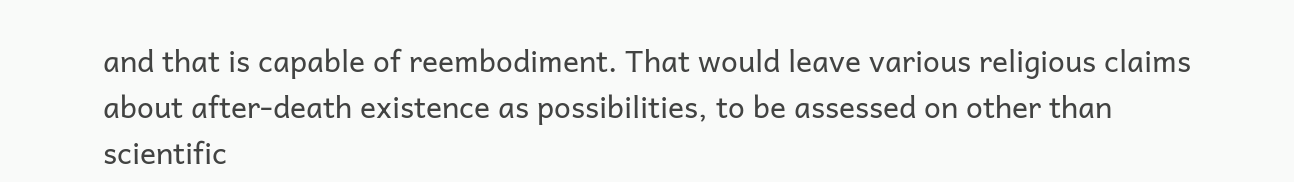and that is capable of reembodiment. That would leave various religious claims about after-death existence as possibilities, to be assessed on other than scientific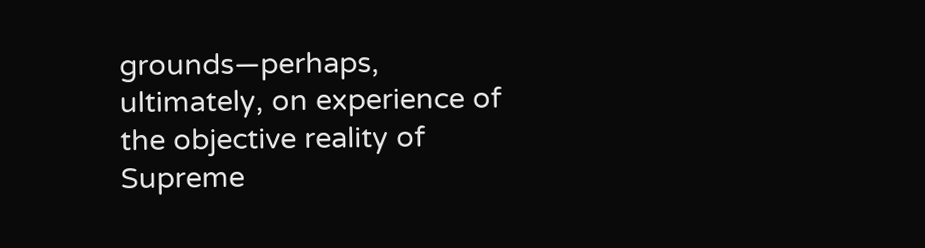grounds—perhaps, ultimately, on experience of the objective reality of Supreme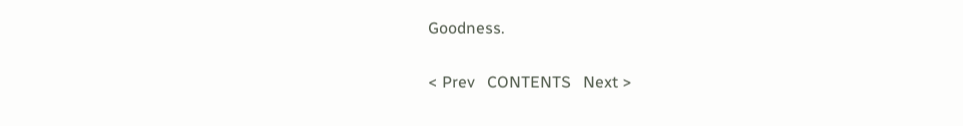Goodness.

< Prev   CONTENTS   Next >